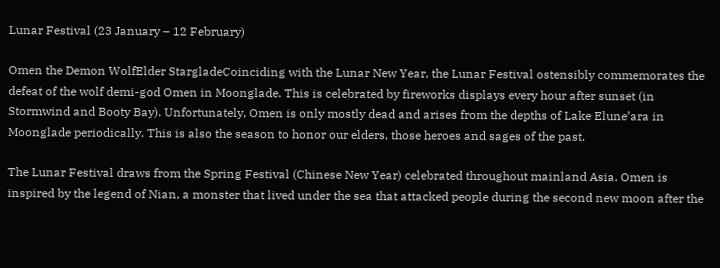Lunar Festival (23 January – 12 February)

Omen the Demon WolfElder StargladeCoinciding with the Lunar New Year, the Lunar Festival ostensibly commemorates the defeat of the wolf demi-god Omen in Moonglade. This is celebrated by fireworks displays every hour after sunset (in Stormwind and Booty Bay). Unfortunately, Omen is only mostly dead and arises from the depths of Lake Elune’ara in Moonglade periodically. This is also the season to honor our elders, those heroes and sages of the past.

The Lunar Festival draws from the Spring Festival (Chinese New Year) celebrated throughout mainland Asia. Omen is inspired by the legend of Nian, a monster that lived under the sea that attacked people during the second new moon after the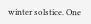winter solstice. One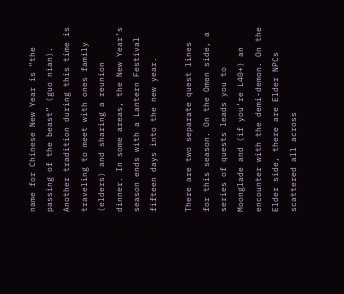name for Chinese New Year is “the passing of the beast” (guo nian). Another tradition during this time is traveling to meet with ones family (elders) and sharing a reunion dinner. In some areas, the New Year’s season ends with a Lantern Festival fifteen days into the new year.

There are two separate quest lines for this season. On the Omen side, a series of quests leads you to Moonglade and (if you’re L40+) an encounter with the demi-demon. On the Elder side, there are Elder NPCs scattered all across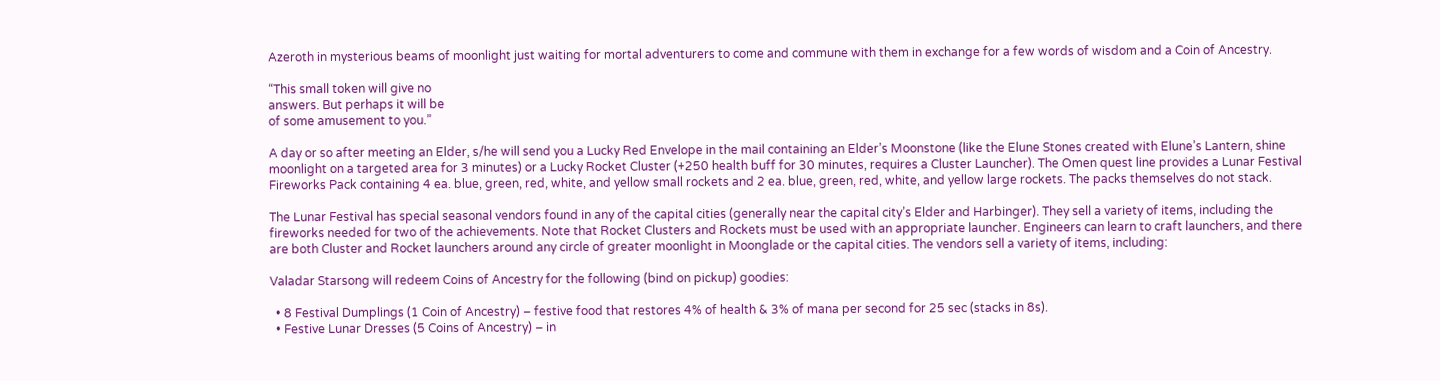Azeroth in mysterious beams of moonlight just waiting for mortal adventurers to come and commune with them in exchange for a few words of wisdom and a Coin of Ancestry.

“This small token will give no
answers. But perhaps it will be
of some amusement to you.”

A day or so after meeting an Elder, s/he will send you a Lucky Red Envelope in the mail containing an Elder’s Moonstone (like the Elune Stones created with Elune’s Lantern, shine moonlight on a targeted area for 3 minutes) or a Lucky Rocket Cluster (+250 health buff for 30 minutes, requires a Cluster Launcher). The Omen quest line provides a Lunar Festival Fireworks Pack containing 4 ea. blue, green, red, white, and yellow small rockets and 2 ea. blue, green, red, white, and yellow large rockets. The packs themselves do not stack.

The Lunar Festival has special seasonal vendors found in any of the capital cities (generally near the capital city’s Elder and Harbinger). They sell a variety of items, including the fireworks needed for two of the achievements. Note that Rocket Clusters and Rockets must be used with an appropriate launcher. Engineers can learn to craft launchers, and there are both Cluster and Rocket launchers around any circle of greater moonlight in Moonglade or the capital cities. The vendors sell a variety of items, including:

Valadar Starsong will redeem Coins of Ancestry for the following (bind on pickup) goodies:

  • 8 Festival Dumplings (1 Coin of Ancestry) – festive food that restores 4% of health & 3% of mana per second for 25 sec (stacks in 8s).
  • Festive Lunar Dresses (5 Coins of Ancestry) – in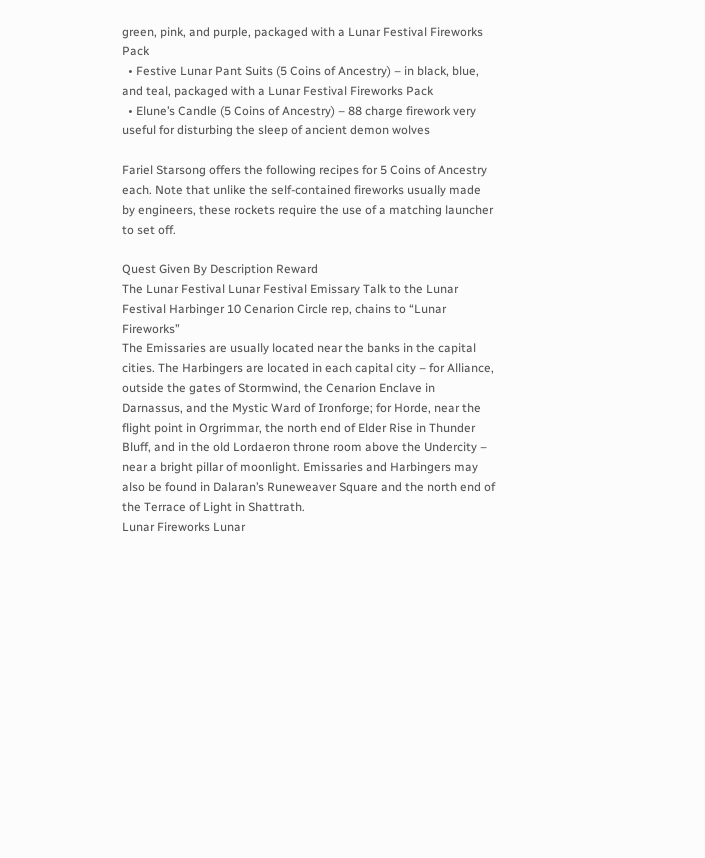green, pink, and purple, packaged with a Lunar Festival Fireworks Pack
  • Festive Lunar Pant Suits (5 Coins of Ancestry) – in black, blue, and teal, packaged with a Lunar Festival Fireworks Pack
  • Elune’s Candle (5 Coins of Ancestry) – 88 charge firework very useful for disturbing the sleep of ancient demon wolves

Fariel Starsong offers the following recipes for 5 Coins of Ancestry each. Note that unlike the self-contained fireworks usually made by engineers, these rockets require the use of a matching launcher to set off.

Quest Given By Description Reward
The Lunar Festival Lunar Festival Emissary Talk to the Lunar Festival Harbinger 10 Cenarion Circle rep, chains to “Lunar Fireworks”
The Emissaries are usually located near the banks in the capital cities. The Harbingers are located in each capital city – for Alliance, outside the gates of Stormwind, the Cenarion Enclave in Darnassus, and the Mystic Ward of Ironforge; for Horde, near the flight point in Orgrimmar, the north end of Elder Rise in Thunder Bluff, and in the old Lordaeron throne room above the Undercity – near a bright pillar of moonlight. Emissaries and Harbingers may also be found in Dalaran’s Runeweaver Square and the north end of the Terrace of Light in Shattrath.
Lunar Fireworks Lunar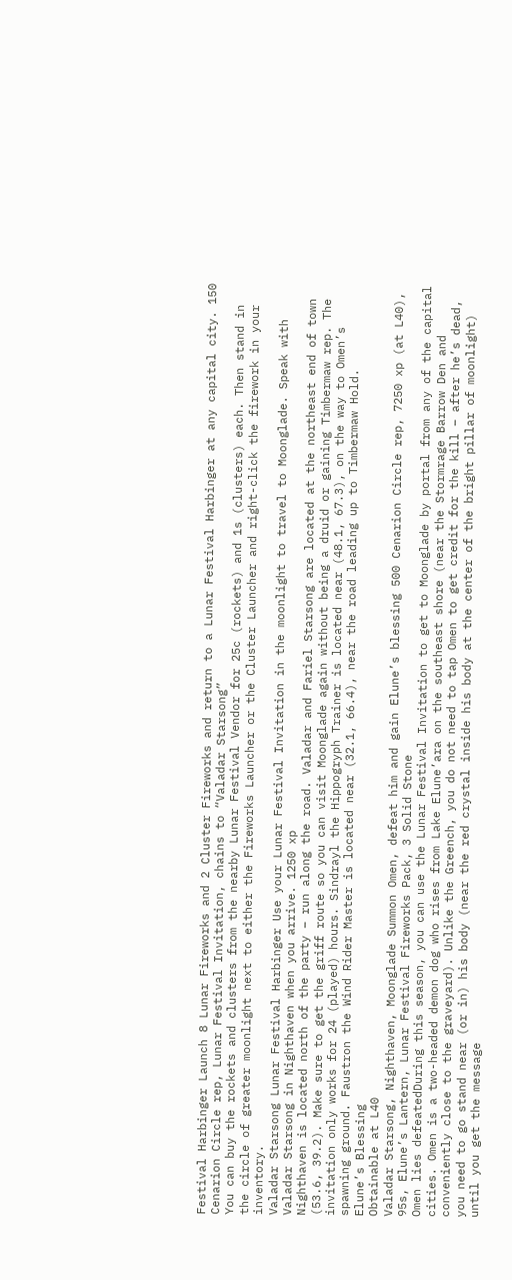Festival Harbinger Launch 8 Lunar Fireworks and 2 Cluster Fireworks and return to a Lunar Festival Harbinger at any capital city. 150 Cenarion Circle rep, Lunar Festival Invitation, chains to “Valadar Starsong”
You can buy the rockets and clusters from the nearby Lunar Festival Vendor for 25c (rockets) and 1s (clusters) each. Then stand in the circle of greater moonlight next to either the Fireworks Launcher or the Cluster Launcher and right-click the firework in your inventory.
Valadar Starsong Lunar Festival Harbinger Use your Lunar Festival Invitation in the moonlight to travel to Moonglade. Speak with Valadar Starsong in Nighthaven when you arrive. 1250 xp
Nighthaven is located north of the party – run along the road. Valadar and Fariel Starsong are located at the northeast end of town (53.6, 39.2). Make sure to get the griff route so you can visit Moonglade again without being a druid or gaining Timbermaw rep. The invitation only works for 24 (played) hours. Sindrayl the Hippogryph Trainer is located near (48.1, 67.3), on the way to Omen’s spawning ground. Faustron the Wind Rider Master is located near (32.1, 66.4), near the road leading up to Timbermaw Hold.
Elune’s Blessing
Obtainable at L40
Valadar Starsong, Nighthaven, Moonglade Summon Omen, defeat him and gain Elune’s blessing 500 Cenarion Circle rep, 7250 xp (at L40), 95s, Elune’s Lantern, Lunar Festival Fireworks Pack, 3 Solid Stone
Omen lies defeatedDuring this season, you can use the Lunar Festival Invitation to get to Moonglade by portal from any of the capital cities. Omen is a two-headed demon dog who rises from Lake Elune’ara on the southeast shore (near the Stormrage Barrow Den and conveniently close to the graveyard). Unlike the Greench, you do not need to tap Omen to get credit for the kill – after he’s dead, you need to go stand near (or in) his body (near the red crystal inside his body at the center of the bright pillar of moonlight) until you get the message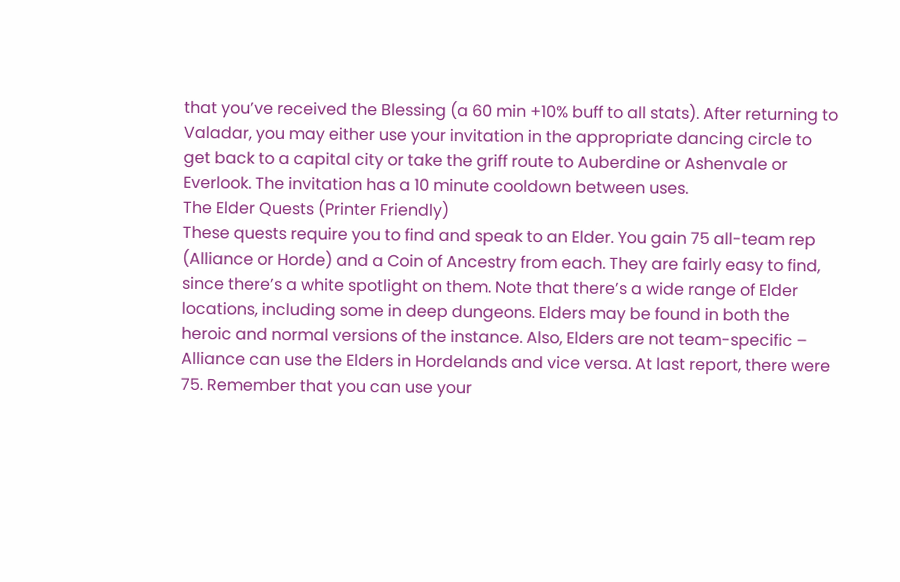that you’ve received the Blessing (a 60 min +10% buff to all stats). After returning to Valadar, you may either use your invitation in the appropriate dancing circle to get back to a capital city or take the griff route to Auberdine or Ashenvale or Everlook. The invitation has a 10 minute cooldown between uses.
The Elder Quests (Printer Friendly)
These quests require you to find and speak to an Elder. You gain 75 all-team rep (Alliance or Horde) and a Coin of Ancestry from each. They are fairly easy to find, since there’s a white spotlight on them. Note that there’s a wide range of Elder locations, including some in deep dungeons. Elders may be found in both the heroic and normal versions of the instance. Also, Elders are not team-specific – Alliance can use the Elders in Hordelands and vice versa. At last report, there were 75. Remember that you can use your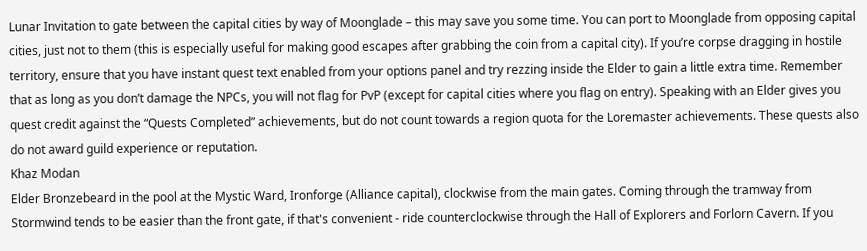Lunar Invitation to gate between the capital cities by way of Moonglade – this may save you some time. You can port to Moonglade from opposing capital cities, just not to them (this is especially useful for making good escapes after grabbing the coin from a capital city). If you’re corpse dragging in hostile territory, ensure that you have instant quest text enabled from your options panel and try rezzing inside the Elder to gain a little extra time. Remember that as long as you don’t damage the NPCs, you will not flag for PvP (except for capital cities where you flag on entry). Speaking with an Elder gives you quest credit against the “Quests Completed” achievements, but do not count towards a region quota for the Loremaster achievements. These quests also do not award guild experience or reputation.
Khaz Modan
Elder Bronzebeard in the pool at the Mystic Ward, Ironforge (Alliance capital), clockwise from the main gates. Coming through the tramway from Stormwind tends to be easier than the front gate, if that's convenient - ride counterclockwise through the Hall of Explorers and Forlorn Cavern. If you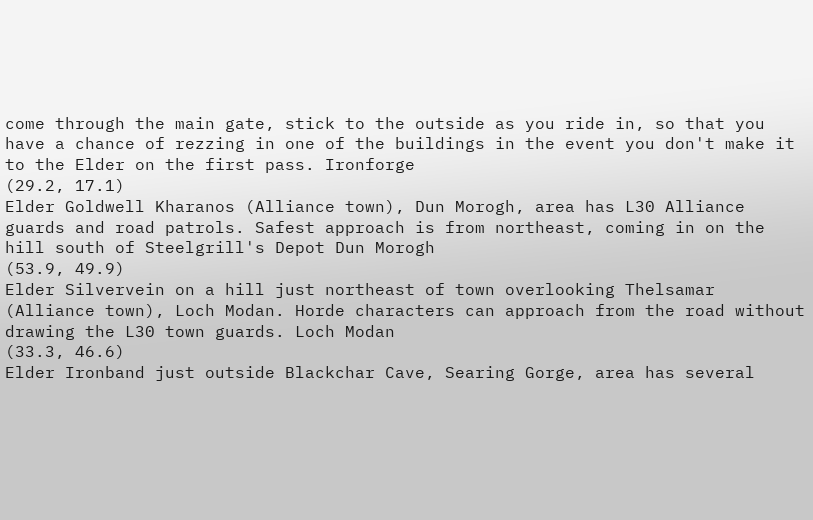come through the main gate, stick to the outside as you ride in, so that you have a chance of rezzing in one of the buildings in the event you don't make it to the Elder on the first pass. Ironforge
(29.2, 17.1)
Elder Goldwell Kharanos (Alliance town), Dun Morogh, area has L30 Alliance guards and road patrols. Safest approach is from northeast, coming in on the hill south of Steelgrill's Depot Dun Morogh
(53.9, 49.9)
Elder Silvervein on a hill just northeast of town overlooking Thelsamar (Alliance town), Loch Modan. Horde characters can approach from the road without drawing the L30 town guards. Loch Modan
(33.3, 46.6)
Elder Ironband just outside Blackchar Cave, Searing Gorge, area has several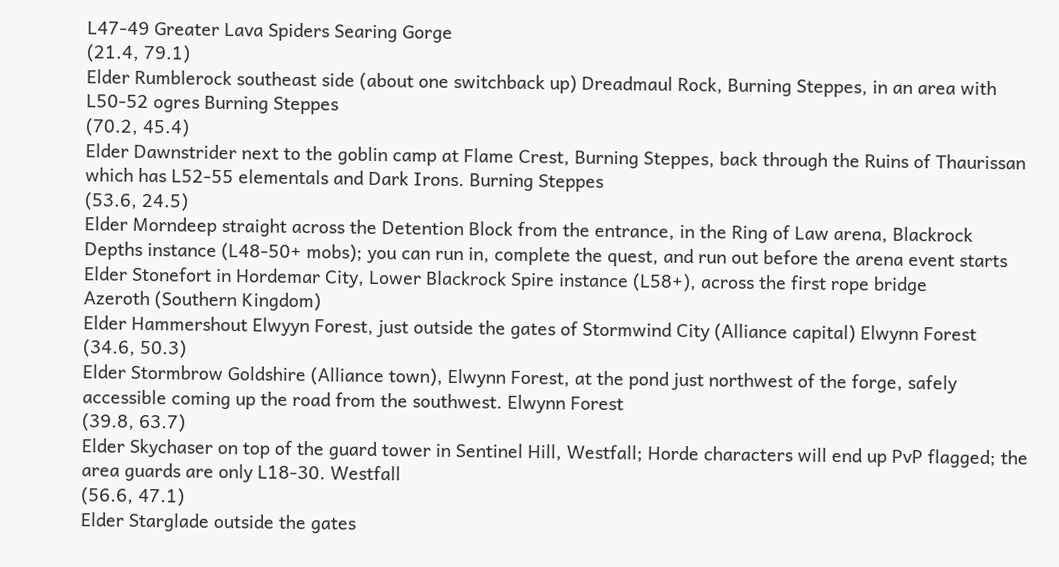L47-49 Greater Lava Spiders Searing Gorge
(21.4, 79.1)
Elder Rumblerock southeast side (about one switchback up) Dreadmaul Rock, Burning Steppes, in an area with L50-52 ogres Burning Steppes
(70.2, 45.4)
Elder Dawnstrider next to the goblin camp at Flame Crest, Burning Steppes, back through the Ruins of Thaurissan which has L52-55 elementals and Dark Irons. Burning Steppes
(53.6, 24.5)
Elder Morndeep straight across the Detention Block from the entrance, in the Ring of Law arena, Blackrock Depths instance (L48-50+ mobs); you can run in, complete the quest, and run out before the arena event starts
Elder Stonefort in Hordemar City, Lower Blackrock Spire instance (L58+), across the first rope bridge
Azeroth (Southern Kingdom)
Elder Hammershout Elwyyn Forest, just outside the gates of Stormwind City (Alliance capital) Elwynn Forest
(34.6, 50.3)
Elder Stormbrow Goldshire (Alliance town), Elwynn Forest, at the pond just northwest of the forge, safely accessible coming up the road from the southwest. Elwynn Forest
(39.8, 63.7)
Elder Skychaser on top of the guard tower in Sentinel Hill, Westfall; Horde characters will end up PvP flagged; the area guards are only L18-30. Westfall
(56.6, 47.1)
Elder Starglade outside the gates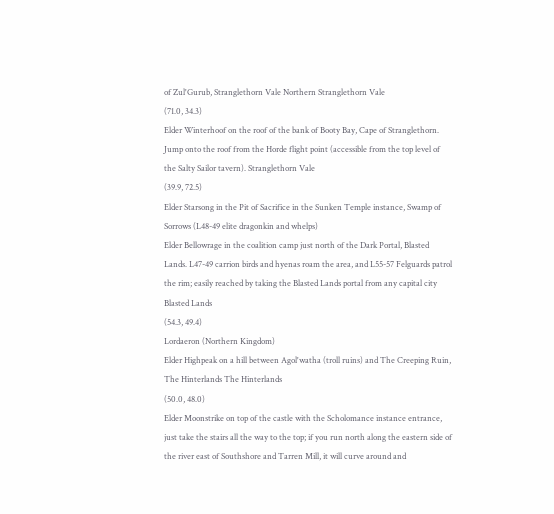of Zul'Gurub, Stranglethorn Vale Northern Stranglethorn Vale
(71.0, 34.3)
Elder Winterhoof on the roof of the bank of Booty Bay, Cape of Stranglethorn. Jump onto the roof from the Horde flight point (accessible from the top level of the Salty Sailor tavern). Stranglethorn Vale
(39.9, 72.5)
Elder Starsong in the Pit of Sacrifice in the Sunken Temple instance, Swamp of Sorrows (L48-49 elite dragonkin and whelps)
Elder Bellowrage in the coalition camp just north of the Dark Portal, Blasted Lands. L47-49 carrion birds and hyenas roam the area, and L55-57 Felguards patrol the rim; easily reached by taking the Blasted Lands portal from any capital city Blasted Lands
(54.3, 49.4)
Lordaeron (Northern Kingdom)
Elder Highpeak on a hill between Agol'watha (troll ruins) and The Creeping Ruin, The Hinterlands The Hinterlands
(50.0, 48.0)
Elder Moonstrike on top of the castle with the Scholomance instance entrance, just take the stairs all the way to the top; if you run north along the eastern side of the river east of Southshore and Tarren Mill, it will curve around and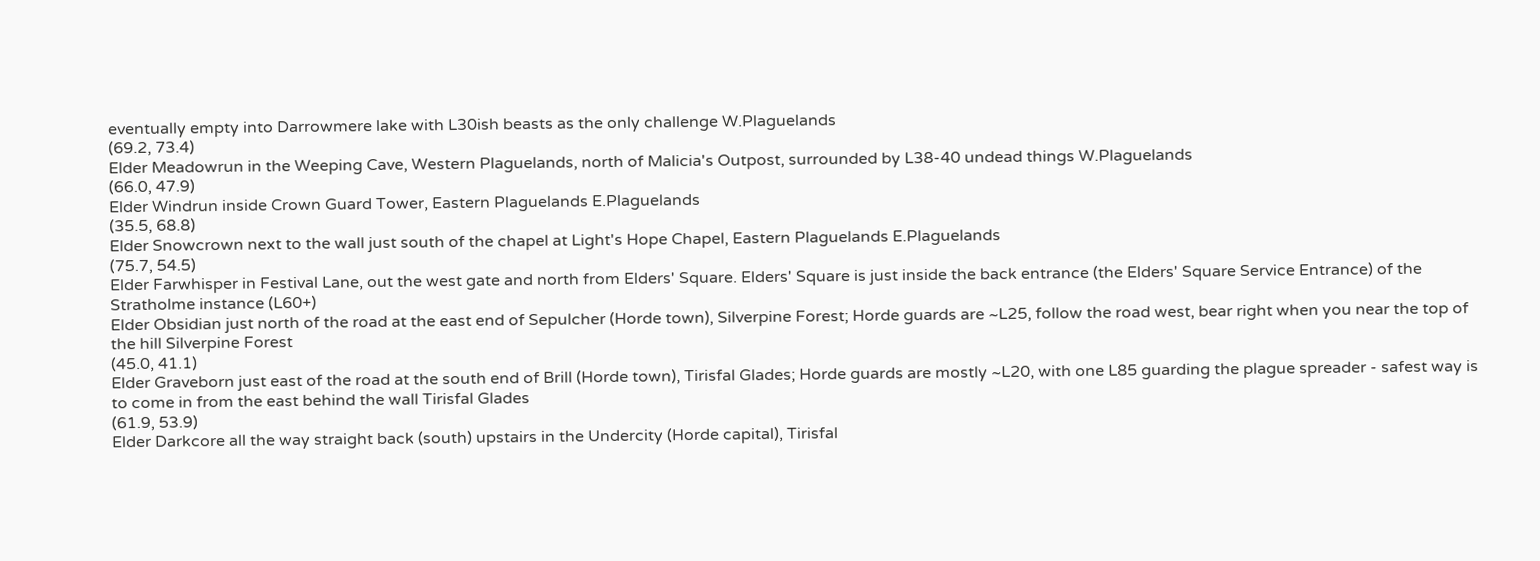eventually empty into Darrowmere lake with L30ish beasts as the only challenge W.Plaguelands
(69.2, 73.4)
Elder Meadowrun in the Weeping Cave, Western Plaguelands, north of Malicia's Outpost, surrounded by L38-40 undead things W.Plaguelands
(66.0, 47.9)
Elder Windrun inside Crown Guard Tower, Eastern Plaguelands E.Plaguelands
(35.5, 68.8)
Elder Snowcrown next to the wall just south of the chapel at Light's Hope Chapel, Eastern Plaguelands E.Plaguelands
(75.7, 54.5)
Elder Farwhisper in Festival Lane, out the west gate and north from Elders' Square. Elders' Square is just inside the back entrance (the Elders' Square Service Entrance) of the Stratholme instance (L60+)
Elder Obsidian just north of the road at the east end of Sepulcher (Horde town), Silverpine Forest; Horde guards are ~L25, follow the road west, bear right when you near the top of the hill Silverpine Forest
(45.0, 41.1)
Elder Graveborn just east of the road at the south end of Brill (Horde town), Tirisfal Glades; Horde guards are mostly ~L20, with one L85 guarding the plague spreader - safest way is to come in from the east behind the wall Tirisfal Glades
(61.9, 53.9)
Elder Darkcore all the way straight back (south) upstairs in the Undercity (Horde capital), Tirisfal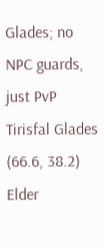Glades; no NPC guards, just PvP Tirisfal Glades
(66.6, 38.2)
Elder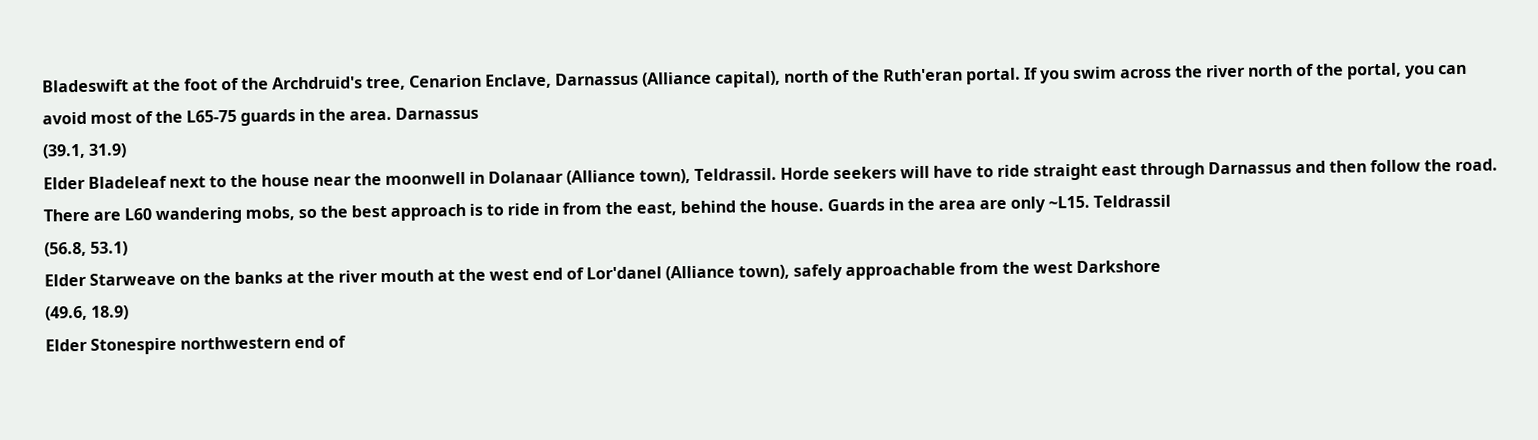Bladeswift at the foot of the Archdruid's tree, Cenarion Enclave, Darnassus (Alliance capital), north of the Ruth'eran portal. If you swim across the river north of the portal, you can avoid most of the L65-75 guards in the area. Darnassus
(39.1, 31.9)
Elder Bladeleaf next to the house near the moonwell in Dolanaar (Alliance town), Teldrassil. Horde seekers will have to ride straight east through Darnassus and then follow the road. There are L60 wandering mobs, so the best approach is to ride in from the east, behind the house. Guards in the area are only ~L15. Teldrassil
(56.8, 53.1)
Elder Starweave on the banks at the river mouth at the west end of Lor'danel (Alliance town), safely approachable from the west Darkshore
(49.6, 18.9)
Elder Stonespire northwestern end of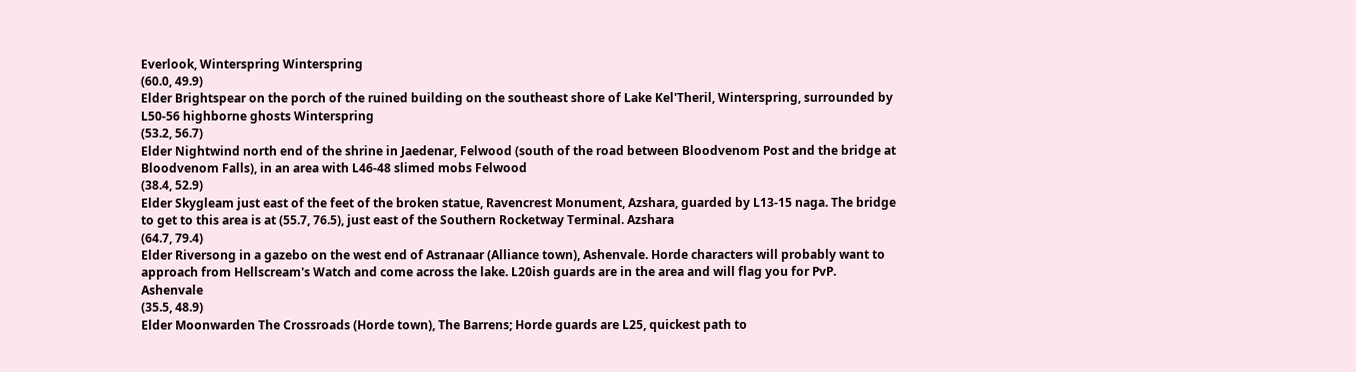Everlook, Winterspring Winterspring
(60.0, 49.9)
Elder Brightspear on the porch of the ruined building on the southeast shore of Lake Kel'Theril, Winterspring, surrounded by L50-56 highborne ghosts Winterspring
(53.2, 56.7)
Elder Nightwind north end of the shrine in Jaedenar, Felwood (south of the road between Bloodvenom Post and the bridge at Bloodvenom Falls), in an area with L46-48 slimed mobs Felwood
(38.4, 52.9)
Elder Skygleam just east of the feet of the broken statue, Ravencrest Monument, Azshara, guarded by L13-15 naga. The bridge to get to this area is at (55.7, 76.5), just east of the Southern Rocketway Terminal. Azshara
(64.7, 79.4)
Elder Riversong in a gazebo on the west end of Astranaar (Alliance town), Ashenvale. Horde characters will probably want to approach from Hellscream's Watch and come across the lake. L20ish guards are in the area and will flag you for PvP. Ashenvale
(35.5, 48.9)
Elder Moonwarden The Crossroads (Horde town), The Barrens; Horde guards are L25, quickest path to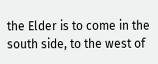the Elder is to come in the south side, to the west of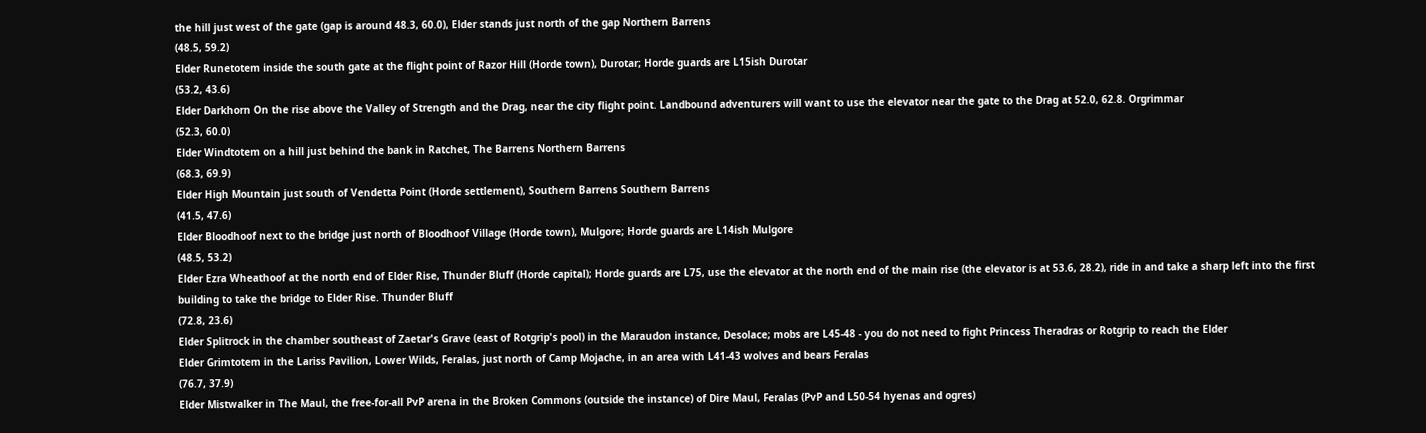the hill just west of the gate (gap is around 48.3, 60.0), Elder stands just north of the gap Northern Barrens
(48.5, 59.2)
Elder Runetotem inside the south gate at the flight point of Razor Hill (Horde town), Durotar; Horde guards are L15ish Durotar
(53.2, 43.6)
Elder Darkhorn On the rise above the Valley of Strength and the Drag, near the city flight point. Landbound adventurers will want to use the elevator near the gate to the Drag at 52.0, 62.8. Orgrimmar
(52.3, 60.0)
Elder Windtotem on a hill just behind the bank in Ratchet, The Barrens Northern Barrens
(68.3, 69.9)
Elder High Mountain just south of Vendetta Point (Horde settlement), Southern Barrens Southern Barrens
(41.5, 47.6)
Elder Bloodhoof next to the bridge just north of Bloodhoof Village (Horde town), Mulgore; Horde guards are L14ish Mulgore
(48.5, 53.2)
Elder Ezra Wheathoof at the north end of Elder Rise, Thunder Bluff (Horde capital); Horde guards are L75, use the elevator at the north end of the main rise (the elevator is at 53.6, 28.2), ride in and take a sharp left into the first building to take the bridge to Elder Rise. Thunder Bluff
(72.8, 23.6)
Elder Splitrock in the chamber southeast of Zaetar's Grave (east of Rotgrip's pool) in the Maraudon instance, Desolace; mobs are L45-48 - you do not need to fight Princess Theradras or Rotgrip to reach the Elder
Elder Grimtotem in the Lariss Pavilion, Lower Wilds, Feralas, just north of Camp Mojache, in an area with L41-43 wolves and bears Feralas
(76.7, 37.9)
Elder Mistwalker in The Maul, the free-for-all PvP arena in the Broken Commons (outside the instance) of Dire Maul, Feralas (PvP and L50-54 hyenas and ogres)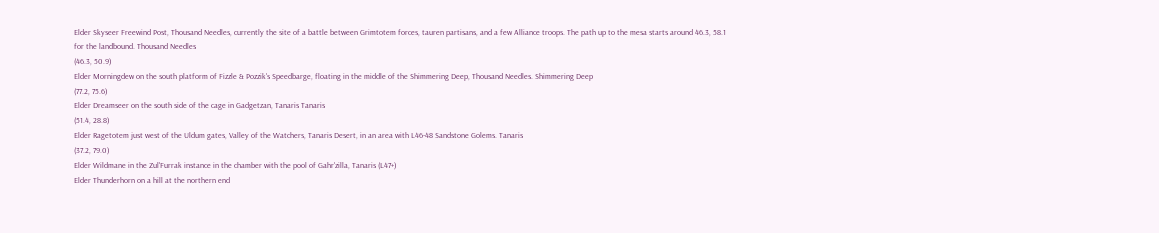Elder Skyseer Freewind Post, Thousand Needles, currently the site of a battle between Grimtotem forces, tauren partisans, and a few Alliance troops. The path up to the mesa starts around 46.3, 58.1 for the landbound. Thousand Needles
(46.3, 50.9)
Elder Morningdew on the south platform of Fizzle & Pozzik's Speedbarge, floating in the middle of the Shimmering Deep, Thousand Needles. Shimmering Deep
(77.2, 75.6)
Elder Dreamseer on the south side of the cage in Gadgetzan, Tanaris Tanaris
(51.4, 28.8)
Elder Ragetotem just west of the Uldum gates, Valley of the Watchers, Tanaris Desert, in an area with L46-48 Sandstone Golems. Tanaris
(37.2, 79.0)
Elder Wildmane in the Zul'Furrak instance in the chamber with the pool of Gahr'zilla, Tanaris (L47+)
Elder Thunderhorn on a hill at the northern end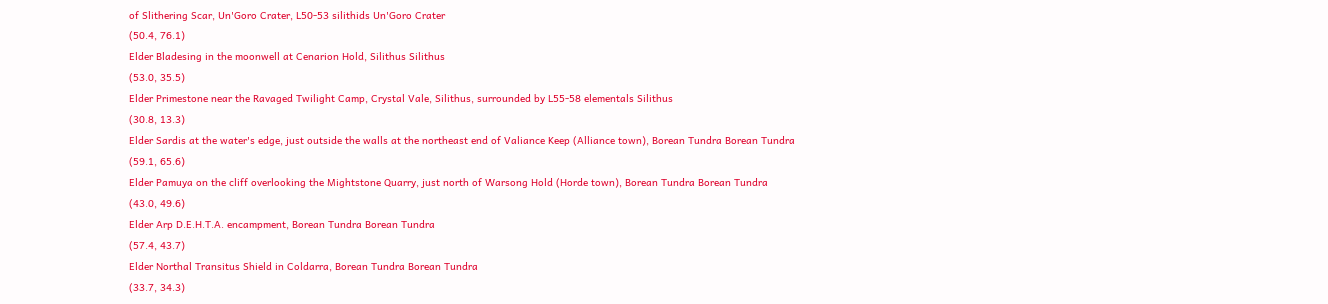of Slithering Scar, Un'Goro Crater, L50-53 silithids Un'Goro Crater
(50.4, 76.1)
Elder Bladesing in the moonwell at Cenarion Hold, Silithus Silithus
(53.0, 35.5)
Elder Primestone near the Ravaged Twilight Camp, Crystal Vale, Silithus, surrounded by L55-58 elementals Silithus
(30.8, 13.3)
Elder Sardis at the water's edge, just outside the walls at the northeast end of Valiance Keep (Alliance town), Borean Tundra Borean Tundra
(59.1, 65.6)
Elder Pamuya on the cliff overlooking the Mightstone Quarry, just north of Warsong Hold (Horde town), Borean Tundra Borean Tundra
(43.0, 49.6)
Elder Arp D.E.H.T.A. encampment, Borean Tundra Borean Tundra
(57.4, 43.7)
Elder Northal Transitus Shield in Coldarra, Borean Tundra Borean Tundra
(33.7, 34.3)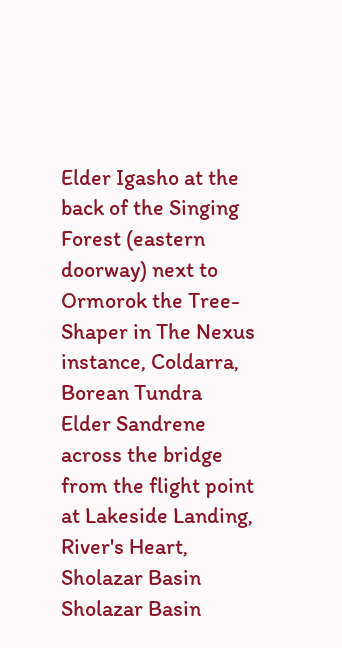Elder Igasho at the back of the Singing Forest (eastern doorway) next to Ormorok the Tree-Shaper in The Nexus instance, Coldarra, Borean Tundra
Elder Sandrene across the bridge from the flight point at Lakeside Landing, River's Heart, Sholazar Basin Sholazar Basin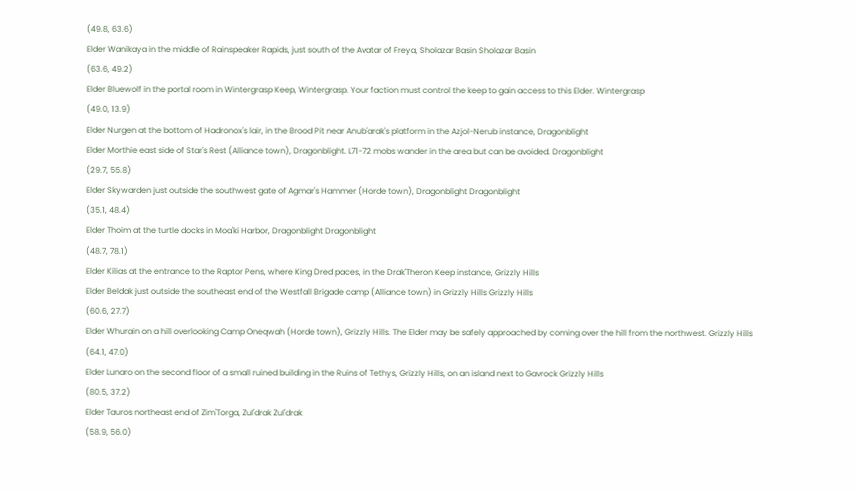(49.8, 63.6)
Elder Wanikaya in the middle of Rainspeaker Rapids, just south of the Avatar of Freya, Sholazar Basin Sholazar Basin
(63.6, 49.2)
Elder Bluewolf in the portal room in Wintergrasp Keep, Wintergrasp. Your faction must control the keep to gain access to this Elder. Wintergrasp
(49.0, 13.9)
Elder Nurgen at the bottom of Hadronox's lair, in the Brood Pit near Anub'arak's platform in the Azjol-Nerub instance, Dragonblight
Elder Morthie east side of Star's Rest (Alliance town), Dragonblight. L71-72 mobs wander in the area but can be avoided. Dragonblight
(29.7, 55.8)
Elder Skywarden just outside the southwest gate of Agmar's Hammer (Horde town), Dragonblight Dragonblight
(35.1, 48.4)
Elder Thoim at the turtle docks in Moa'ki Harbor, Dragonblight Dragonblight
(48.7, 78.1)
Elder Kilias at the entrance to the Raptor Pens, where King Dred paces, in the Drak'Theron Keep instance, Grizzly Hills
Elder Beldak just outside the southeast end of the Westfall Brigade camp (Alliance town) in Grizzly Hills Grizzly Hills
(60.6, 27.7)
Elder Whurain on a hill overlooking Camp Oneqwah (Horde town), Grizzly Hills. The Elder may be safely approached by coming over the hill from the northwest. Grizzly Hills
(64.1, 47.0)
Elder Lunaro on the second floor of a small ruined building in the Ruins of Tethys, Grizzly Hills, on an island next to Gavrock Grizzly Hills
(80.5, 37.2)
Elder Tauros northeast end of Zim'Torga, Zul'drak Zul'drak
(58.9, 56.0)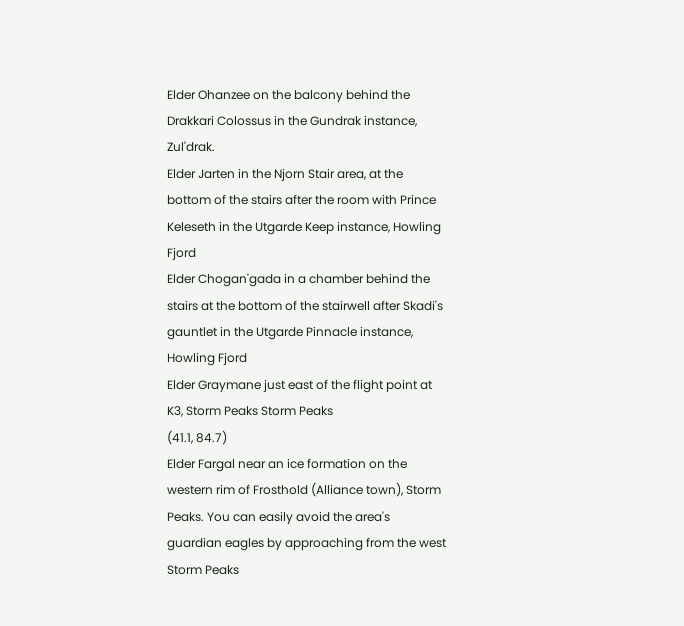Elder Ohanzee on the balcony behind the Drakkari Colossus in the Gundrak instance, Zul'drak.
Elder Jarten in the Njorn Stair area, at the bottom of the stairs after the room with Prince Keleseth in the Utgarde Keep instance, Howling Fjord
Elder Chogan'gada in a chamber behind the stairs at the bottom of the stairwell after Skadi's gauntlet in the Utgarde Pinnacle instance, Howling Fjord
Elder Graymane just east of the flight point at K3, Storm Peaks Storm Peaks
(41.1, 84.7)
Elder Fargal near an ice formation on the western rim of Frosthold (Alliance town), Storm Peaks. You can easily avoid the area's guardian eagles by approaching from the west Storm Peaks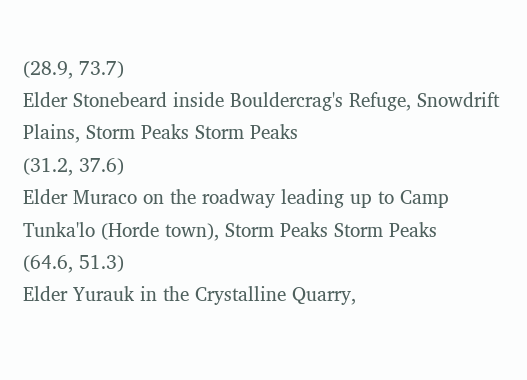(28.9, 73.7)
Elder Stonebeard inside Bouldercrag's Refuge, Snowdrift Plains, Storm Peaks Storm Peaks
(31.2, 37.6)
Elder Muraco on the roadway leading up to Camp Tunka'lo (Horde town), Storm Peaks Storm Peaks
(64.6, 51.3)
Elder Yurauk in the Crystalline Quarry,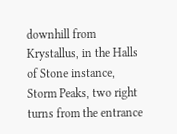downhill from Krystallus, in the Halls of Stone instance, Storm Peaks, two right turns from the entrance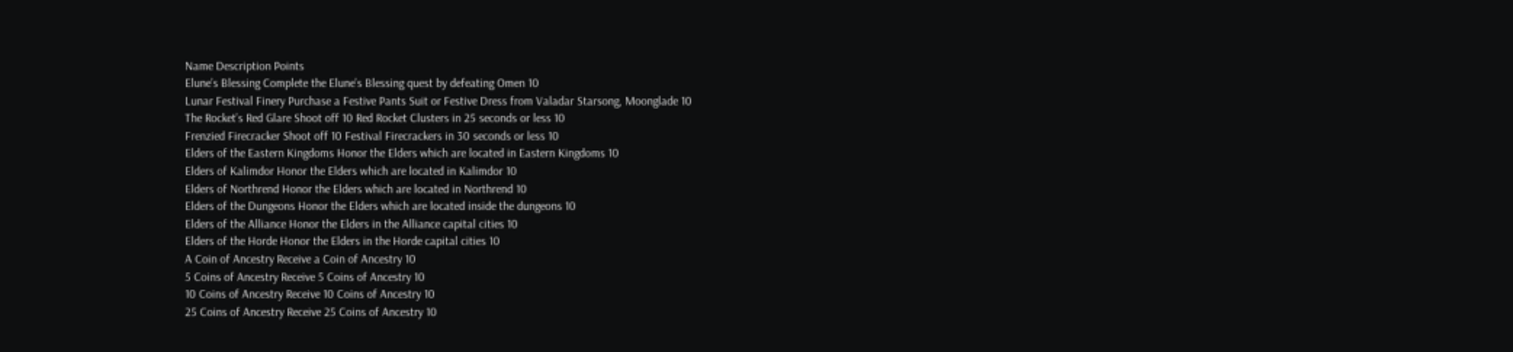Name Description Points
Elune’s Blessing Complete the Elune’s Blessing quest by defeating Omen 10
Lunar Festival Finery Purchase a Festive Pants Suit or Festive Dress from Valadar Starsong, Moonglade 10
The Rocket’s Red Glare Shoot off 10 Red Rocket Clusters in 25 seconds or less 10
Frenzied Firecracker Shoot off 10 Festival Firecrackers in 30 seconds or less 10
Elders of the Eastern Kingdoms Honor the Elders which are located in Eastern Kingdoms 10
Elders of Kalimdor Honor the Elders which are located in Kalimdor 10
Elders of Northrend Honor the Elders which are located in Northrend 10
Elders of the Dungeons Honor the Elders which are located inside the dungeons 10
Elders of the Alliance Honor the Elders in the Alliance capital cities 10
Elders of the Horde Honor the Elders in the Horde capital cities 10
A Coin of Ancestry Receive a Coin of Ancestry 10
5 Coins of Ancestry Receive 5 Coins of Ancestry 10
10 Coins of Ancestry Receive 10 Coins of Ancestry 10
25 Coins of Ancestry Receive 25 Coins of Ancestry 10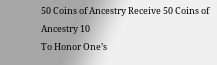50 Coins of Ancestry Receive 50 Coins of Ancestry 10
To Honor One’s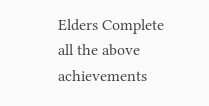Elders Complete all the above achievements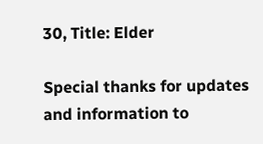30, Title: Elder

Special thanks for updates and information to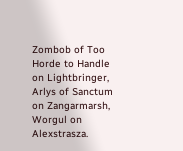Zombob of Too Horde to Handle on Lightbringer, Arlys of Sanctum on Zangarmarsh, Worgul on Alexstrasza.